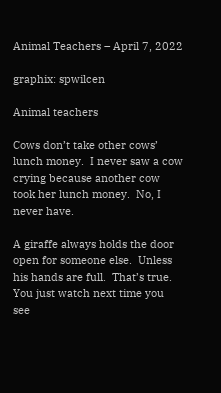Animal Teachers – April 7, 2022

graphix: spwilcen

Animal teachers

Cows don’t take other cows’ lunch money.  I never saw a cow crying because another cow took her lunch money.  No, I never have.

A giraffe always holds the door open for someone else.  Unless his hands are full.  That’s true.  You just watch next time you see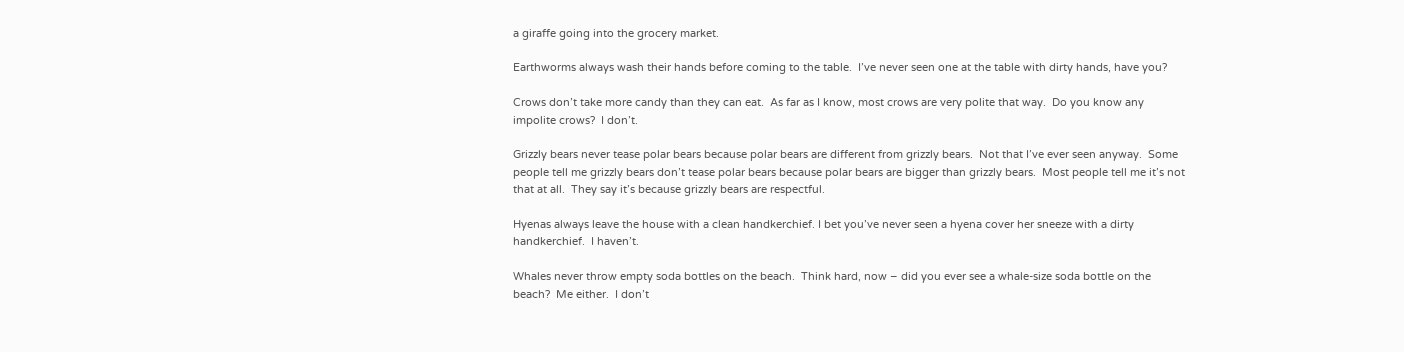a giraffe going into the grocery market.

Earthworms always wash their hands before coming to the table.  I’ve never seen one at the table with dirty hands, have you?

Crows don’t take more candy than they can eat.  As far as I know, most crows are very polite that way.  Do you know any impolite crows?  I don’t.

Grizzly bears never tease polar bears because polar bears are different from grizzly bears.  Not that I’ve ever seen anyway.  Some people tell me grizzly bears don’t tease polar bears because polar bears are bigger than grizzly bears.  Most people tell me it’s not that at all.  They say it’s because grizzly bears are respectful.

Hyenas always leave the house with a clean handkerchief. I bet you’ve never seen a hyena cover her sneeze with a dirty handkerchief.  I haven’t.

Whales never throw empty soda bottles on the beach.  Think hard, now – did you ever see a whale-size soda bottle on the beach?  Me either.  I don’t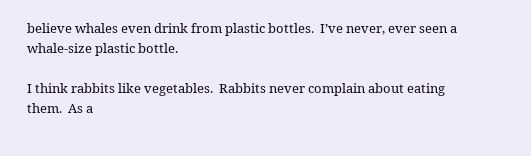believe whales even drink from plastic bottles.  I’ve never, ever seen a whale-size plastic bottle.

I think rabbits like vegetables.  Rabbits never complain about eating them.  As a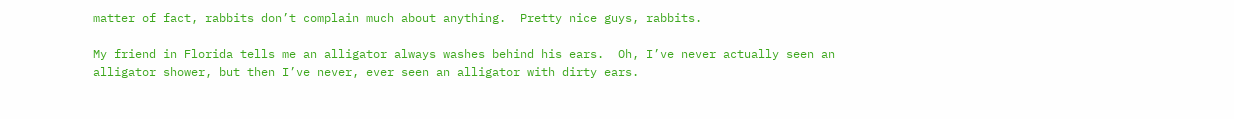matter of fact, rabbits don’t complain much about anything.  Pretty nice guys, rabbits.

My friend in Florida tells me an alligator always washes behind his ears.  Oh, I’ve never actually seen an alligator shower, but then I’ve never, ever seen an alligator with dirty ears.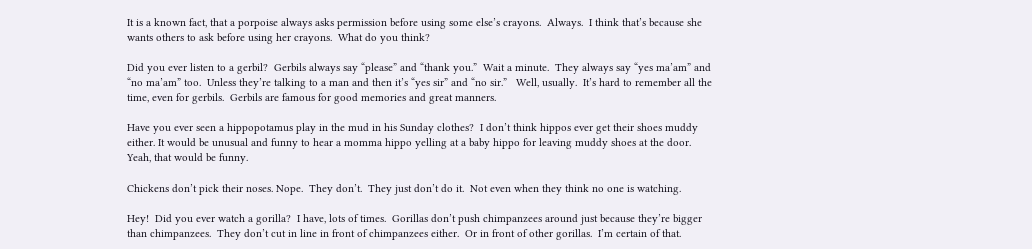It is a known fact, that a porpoise always asks permission before using some else’s crayons.  Always.  I think that’s because she wants others to ask before using her crayons.  What do you think?

Did you ever listen to a gerbil?  Gerbils always say “please” and “thank you.”  Wait a minute.  They always say “yes ma’am” and “no ma’am” too.  Unless they’re talking to a man and then it’s “yes sir” and “no sir.”   Well, usually.  It’s hard to remember all the time, even for gerbils.  Gerbils are famous for good memories and great manners.

Have you ever seen a hippopotamus play in the mud in his Sunday clothes?  I don’t think hippos ever get their shoes muddy either. It would be unusual and funny to hear a momma hippo yelling at a baby hippo for leaving muddy shoes at the door.  Yeah, that would be funny.

Chickens don’t pick their noses. Nope.  They don’t.  They just don’t do it.  Not even when they think no one is watching.

Hey!  Did you ever watch a gorilla?  I have, lots of times.  Gorillas don’t push chimpanzees around just because they’re bigger than chimpanzees.  They don’t cut in line in front of chimpanzees either.  Or in front of other gorillas.  I’m certain of that.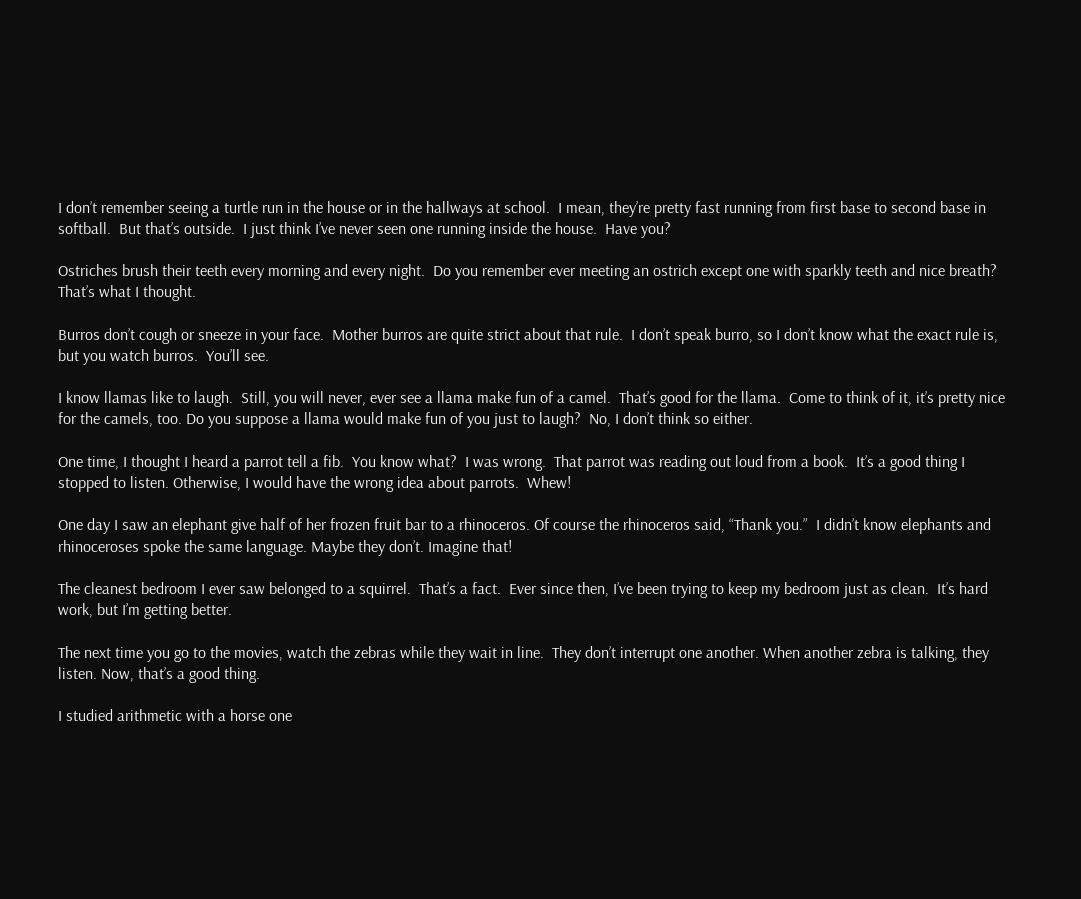I don’t remember seeing a turtle run in the house or in the hallways at school.  I mean, they’re pretty fast running from first base to second base in softball.  But that’s outside.  I just think I’ve never seen one running inside the house.  Have you?

Ostriches brush their teeth every morning and every night.  Do you remember ever meeting an ostrich except one with sparkly teeth and nice breath?  That’s what I thought.

Burros don’t cough or sneeze in your face.  Mother burros are quite strict about that rule.  I don’t speak burro, so I don’t know what the exact rule is, but you watch burros.  You’ll see.

I know llamas like to laugh.  Still, you will never, ever see a llama make fun of a camel.  That’s good for the llama.  Come to think of it, it’s pretty nice for the camels, too. Do you suppose a llama would make fun of you just to laugh?  No, I don’t think so either.

One time, I thought I heard a parrot tell a fib.  You know what?  I was wrong.  That parrot was reading out loud from a book.  It’s a good thing I stopped to listen. Otherwise, I would have the wrong idea about parrots.  Whew!

One day I saw an elephant give half of her frozen fruit bar to a rhinoceros. Of course the rhinoceros said, “Thank you.”  I didn’t know elephants and rhinoceroses spoke the same language. Maybe they don’t. Imagine that!

The cleanest bedroom I ever saw belonged to a squirrel.  That’s a fact.  Ever since then, I’ve been trying to keep my bedroom just as clean.  It’s hard work, but I’m getting better.

The next time you go to the movies, watch the zebras while they wait in line.  They don’t interrupt one another. When another zebra is talking, they listen. Now, that’s a good thing.

I studied arithmetic with a horse one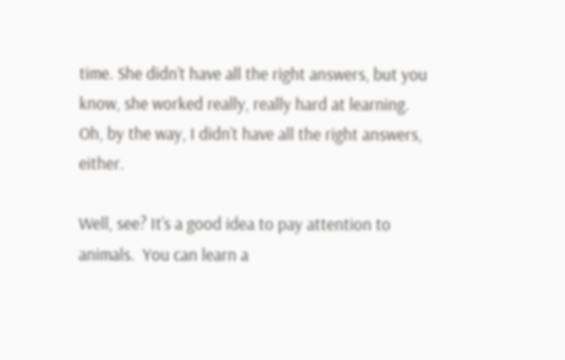time. She didn’t have all the right answers, but you know, she worked really, really hard at learning.  Oh, by the way, I didn’t have all the right answers, either.

Well, see? It’s a good idea to pay attention to animals.  You can learn a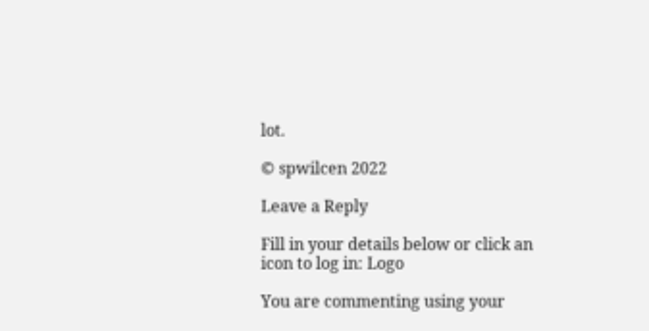lot.

© spwilcen 2022

Leave a Reply

Fill in your details below or click an icon to log in: Logo

You are commenting using your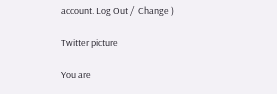account. Log Out /  Change )

Twitter picture

You are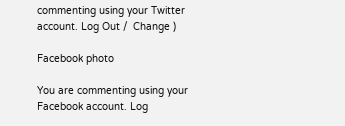commenting using your Twitter account. Log Out /  Change )

Facebook photo

You are commenting using your Facebook account. Log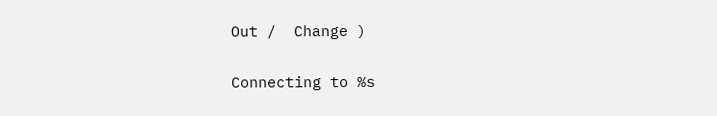Out /  Change )

Connecting to %s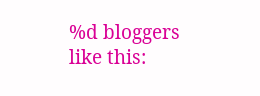%d bloggers like this: